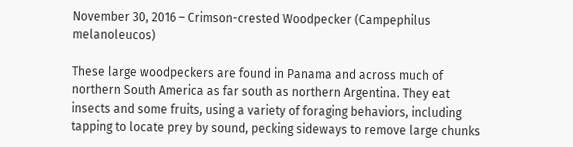November 30, 2016 – Crimson-crested Woodpecker (Campephilus melanoleucos)

These large woodpeckers are found in Panama and across much of northern South America as far south as northern Argentina. They eat insects and some fruits, using a variety of foraging behaviors, including tapping to locate prey by sound, pecking sideways to remove large chunks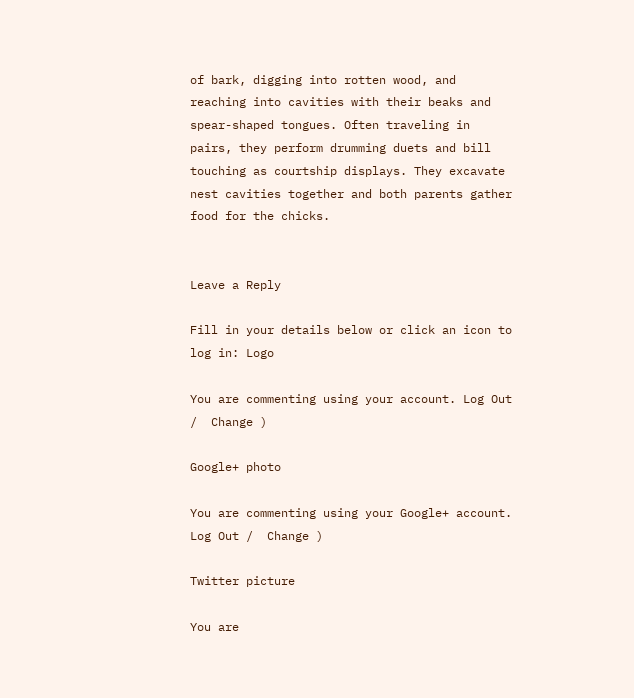of bark, digging into rotten wood, and reaching into cavities with their beaks and spear-shaped tongues. Often traveling in pairs, they perform drumming duets and bill touching as courtship displays. They excavate nest cavities together and both parents gather food for the chicks.


Leave a Reply

Fill in your details below or click an icon to log in: Logo

You are commenting using your account. Log Out /  Change )

Google+ photo

You are commenting using your Google+ account. Log Out /  Change )

Twitter picture

You are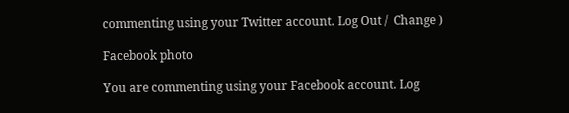commenting using your Twitter account. Log Out /  Change )

Facebook photo

You are commenting using your Facebook account. Log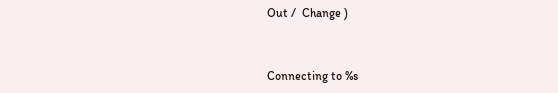Out /  Change )


Connecting to %s